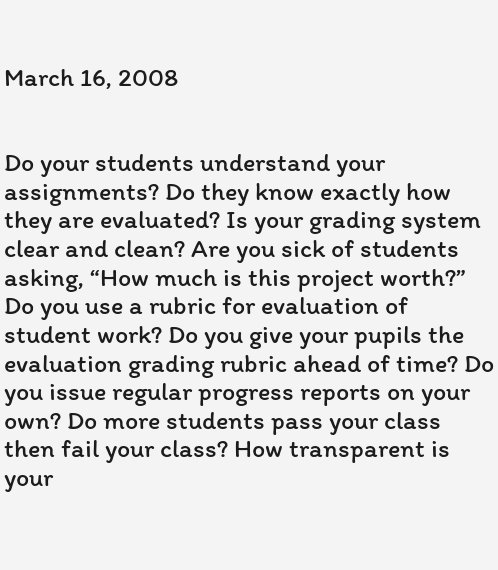March 16, 2008


Do your students understand your assignments? Do they know exactly how they are evaluated? Is your grading system clear and clean? Are you sick of students asking, “How much is this project worth?” Do you use a rubric for evaluation of student work? Do you give your pupils the evaluation grading rubric ahead of time? Do you issue regular progress reports on your own? Do more students pass your class then fail your class? How transparent is your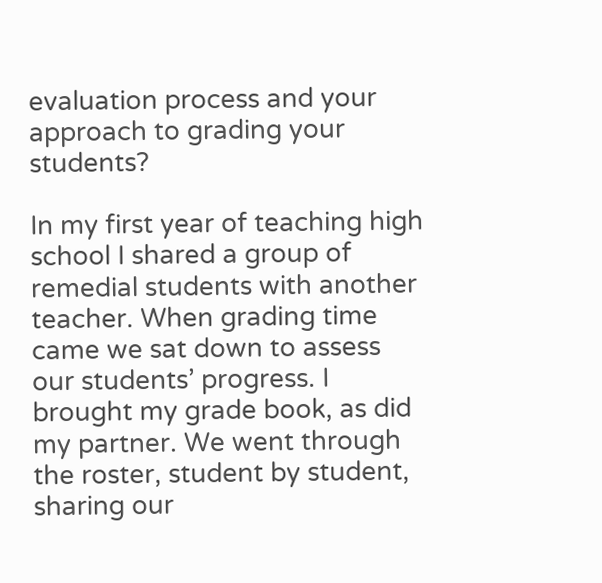evaluation process and your approach to grading your students?

In my first year of teaching high school I shared a group of remedial students with another teacher. When grading time came we sat down to assess our students’ progress. I brought my grade book, as did my partner. We went through the roster, student by student, sharing our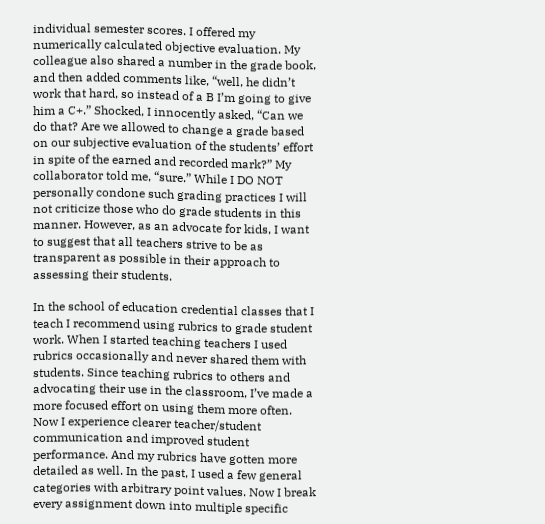individual semester scores. I offered my numerically calculated objective evaluation. My colleague also shared a number in the grade book, and then added comments like, “well, he didn’t work that hard, so instead of a B I’m going to give him a C+.” Shocked, I innocently asked, “Can we do that? Are we allowed to change a grade based on our subjective evaluation of the students’ effort in spite of the earned and recorded mark?” My collaborator told me, “sure.” While I DO NOT personally condone such grading practices I will not criticize those who do grade students in this manner. However, as an advocate for kids, I want to suggest that all teachers strive to be as transparent as possible in their approach to assessing their students.

In the school of education credential classes that I teach I recommend using rubrics to grade student work. When I started teaching teachers I used rubrics occasionally and never shared them with students. Since teaching rubrics to others and advocating their use in the classroom, I’ve made a more focused effort on using them more often. Now I experience clearer teacher/student communication and improved student performance. And my rubrics have gotten more detailed as well. In the past, I used a few general categories with arbitrary point values. Now I break every assignment down into multiple specific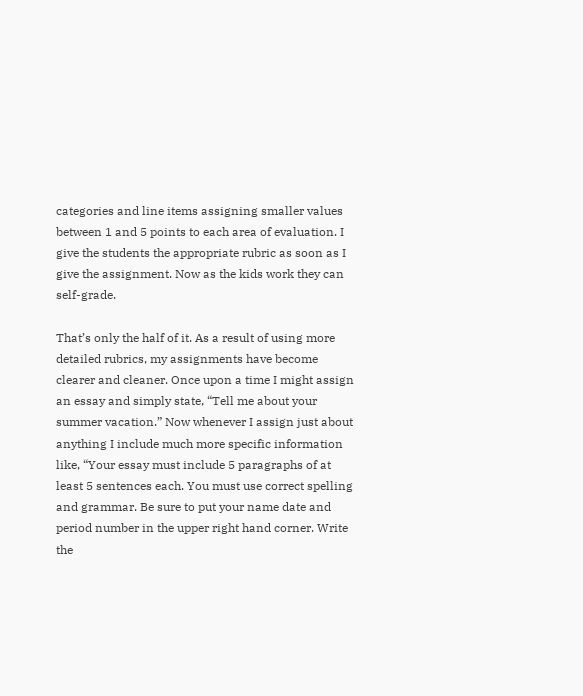categories and line items assigning smaller values between 1 and 5 points to each area of evaluation. I give the students the appropriate rubric as soon as I give the assignment. Now as the kids work they can self-grade.

That’s only the half of it. As a result of using more detailed rubrics, my assignments have become clearer and cleaner. Once upon a time I might assign an essay and simply state, “Tell me about your summer vacation.” Now whenever I assign just about anything I include much more specific information like, “Your essay must include 5 paragraphs of at least 5 sentences each. You must use correct spelling and grammar. Be sure to put your name date and period number in the upper right hand corner. Write the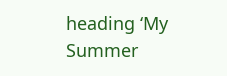heading ‘My Summer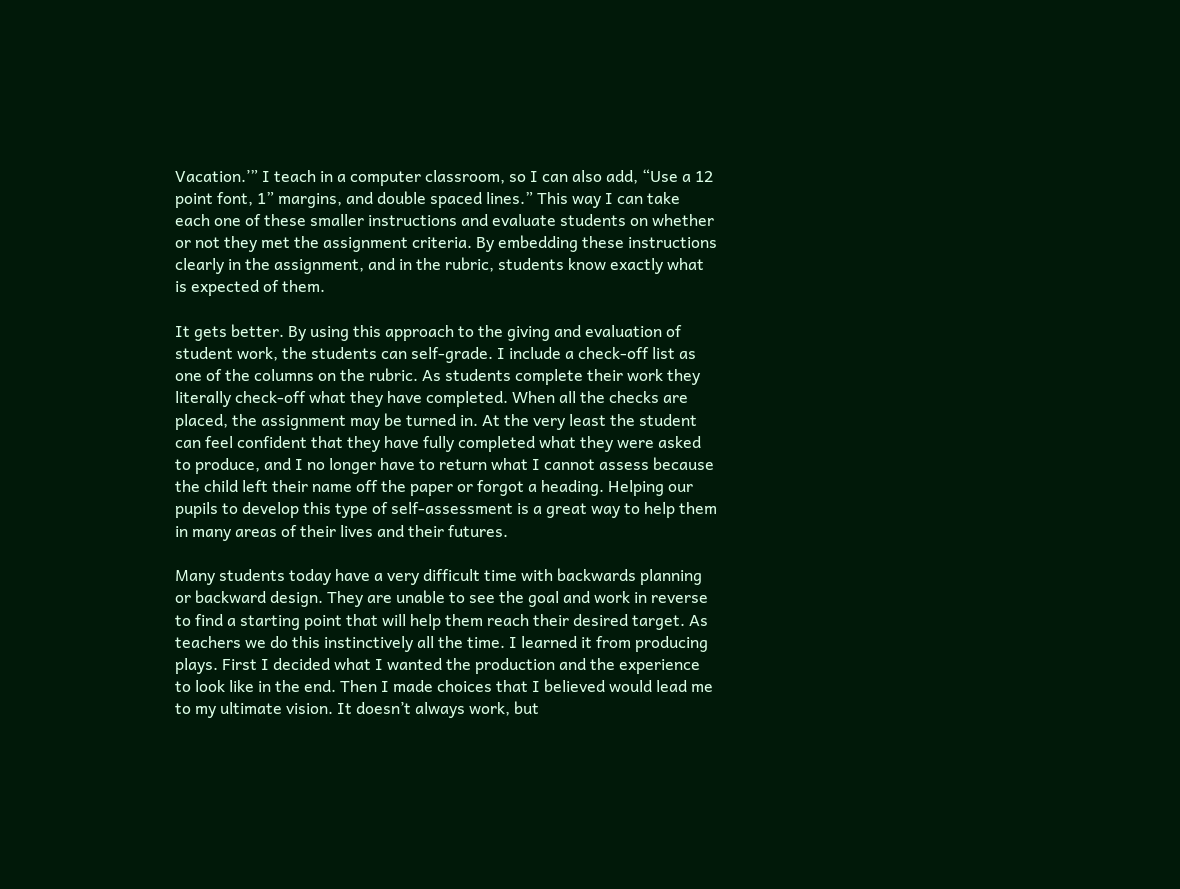Vacation.’” I teach in a computer classroom, so I can also add, “Use a 12 point font, 1” margins, and double spaced lines.” This way I can take each one of these smaller instructions and evaluate students on whether or not they met the assignment criteria. By embedding these instructions clearly in the assignment, and in the rubric, students know exactly what is expected of them.

It gets better. By using this approach to the giving and evaluation of student work, the students can self-grade. I include a check-off list as one of the columns on the rubric. As students complete their work they literally check-off what they have completed. When all the checks are placed, the assignment may be turned in. At the very least the student can feel confident that they have fully completed what they were asked to produce, and I no longer have to return what I cannot assess because the child left their name off the paper or forgot a heading. Helping our pupils to develop this type of self-assessment is a great way to help them in many areas of their lives and their futures.

Many students today have a very difficult time with backwards planning or backward design. They are unable to see the goal and work in reverse to find a starting point that will help them reach their desired target. As teachers we do this instinctively all the time. I learned it from producing plays. First I decided what I wanted the production and the experience to look like in the end. Then I made choices that I believed would lead me to my ultimate vision. It doesn’t always work, but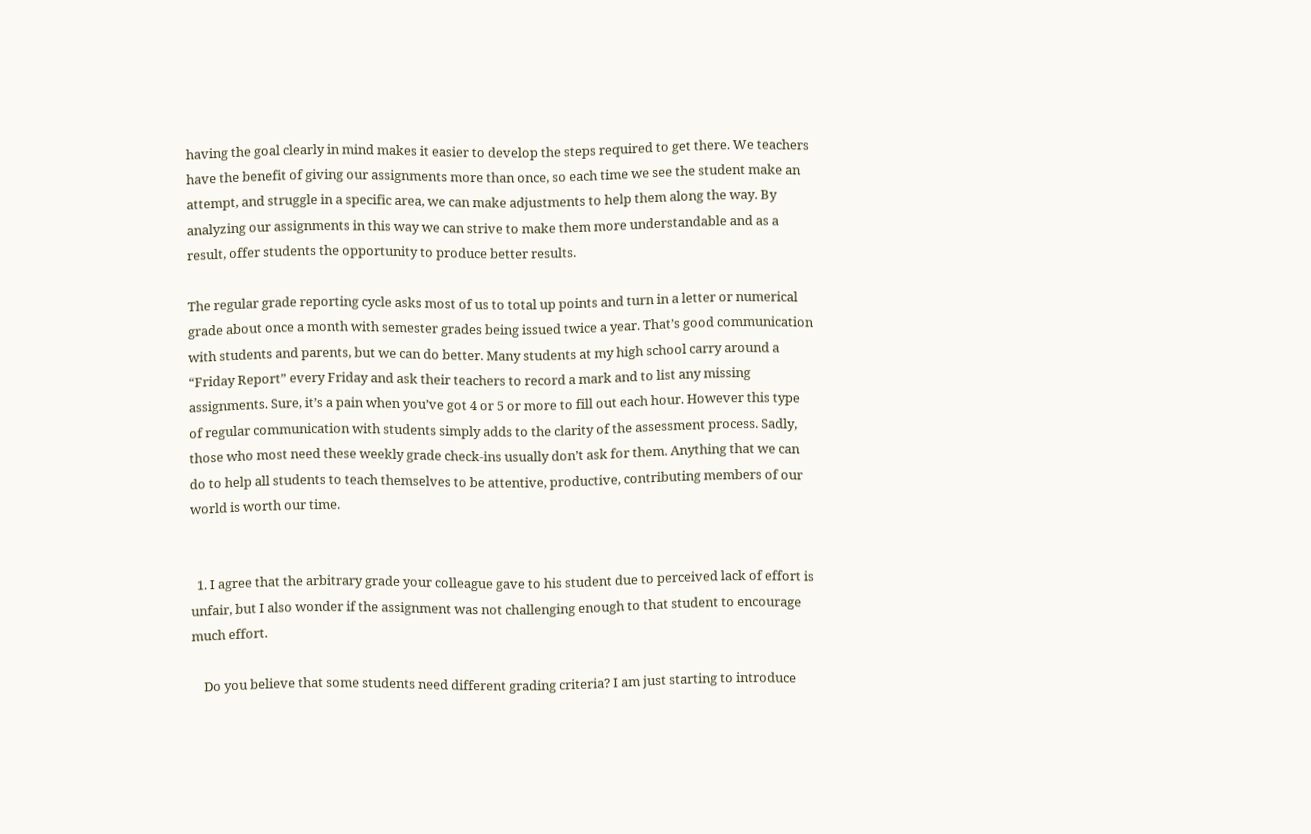having the goal clearly in mind makes it easier to develop the steps required to get there. We teachers have the benefit of giving our assignments more than once, so each time we see the student make an attempt, and struggle in a specific area, we can make adjustments to help them along the way. By analyzing our assignments in this way we can strive to make them more understandable and as a result, offer students the opportunity to produce better results.

The regular grade reporting cycle asks most of us to total up points and turn in a letter or numerical grade about once a month with semester grades being issued twice a year. That’s good communication with students and parents, but we can do better. Many students at my high school carry around a “Friday Report” every Friday and ask their teachers to record a mark and to list any missing assignments. Sure, it’s a pain when you’ve got 4 or 5 or more to fill out each hour. However this type of regular communication with students simply adds to the clarity of the assessment process. Sadly, those who most need these weekly grade check-ins usually don’t ask for them. Anything that we can do to help all students to teach themselves to be attentive, productive, contributing members of our world is worth our time.


  1. I agree that the arbitrary grade your colleague gave to his student due to perceived lack of effort is unfair, but I also wonder if the assignment was not challenging enough to that student to encourage much effort.

    Do you believe that some students need different grading criteria? I am just starting to introduce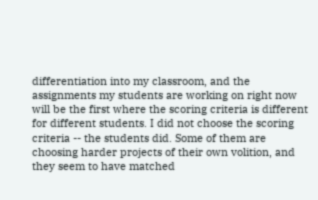differentiation into my classroom, and the assignments my students are working on right now will be the first where the scoring criteria is different for different students. I did not choose the scoring criteria -- the students did. Some of them are choosing harder projects of their own volition, and they seem to have matched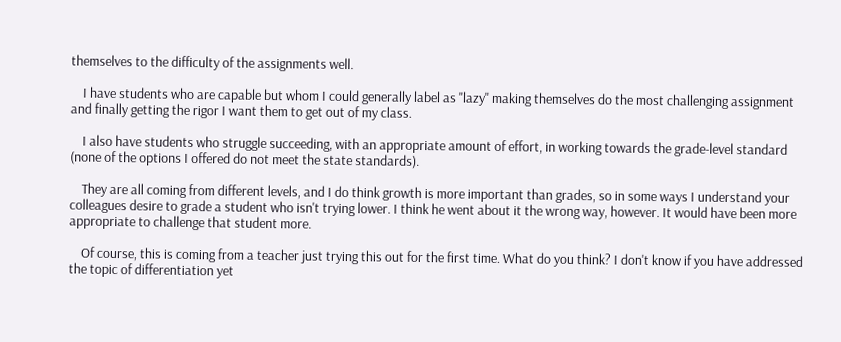themselves to the difficulty of the assignments well.

    I have students who are capable but whom I could generally label as "lazy" making themselves do the most challenging assignment and finally getting the rigor I want them to get out of my class.

    I also have students who struggle succeeding, with an appropriate amount of effort, in working towards the grade-level standard (none of the options I offered do not meet the state standards).

    They are all coming from different levels, and I do think growth is more important than grades, so in some ways I understand your colleagues desire to grade a student who isn't trying lower. I think he went about it the wrong way, however. It would have been more appropriate to challenge that student more.

    Of course, this is coming from a teacher just trying this out for the first time. What do you think? I don't know if you have addressed the topic of differentiation yet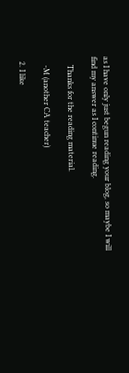as I have only just begun reading your blog, so maybe I will find my answer as I continue reading.

    Thanks for the reading material.

    -M (another CA teacher)

  2. I like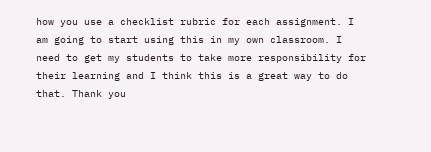how you use a checklist rubric for each assignment. I am going to start using this in my own classroom. I need to get my students to take more responsibility for their learning and I think this is a great way to do that. Thank you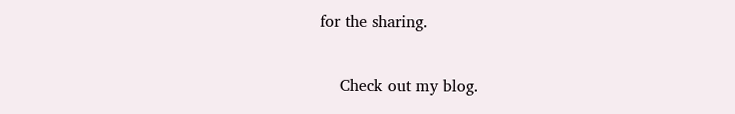for the sharing.

    Check out my blog.